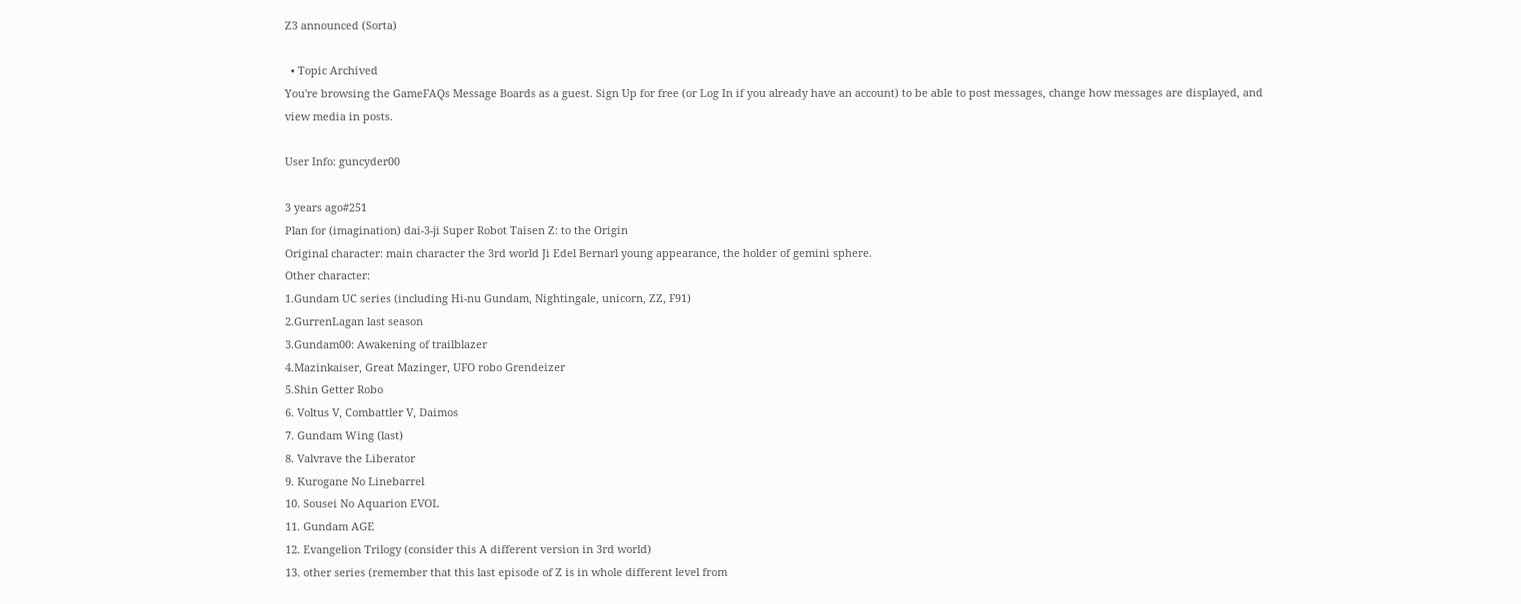Z3 announced (Sorta)

  • Topic Archived
You're browsing the GameFAQs Message Boards as a guest. Sign Up for free (or Log In if you already have an account) to be able to post messages, change how messages are displayed, and view media in posts.

User Info: guncyder00

3 years ago#251
Plan for (imagination) dai-3-ji Super Robot Taisen Z: to the Origin
Original character: main character the 3rd world Ji Edel Bernarl young appearance, the holder of gemini sphere.
Other character:
1.Gundam UC series (including Hi-nu Gundam, Nightingale, unicorn, ZZ, F91)
2.GurrenLagan last season
3.Gundam00: Awakening of trailblazer
4.Mazinkaiser, Great Mazinger, UFO robo Grendeizer
5.Shin Getter Robo
6. Voltus V, Combattler V, Daimos
7. Gundam Wing (last)
8. Valvrave the Liberator
9. Kurogane No Linebarrel
10. Sousei No Aquarion EVOL
11. Gundam AGE
12. Evangelion Trilogy (consider this A different version in 3rd world)
13. other series (remember that this last episode of Z is in whole different level from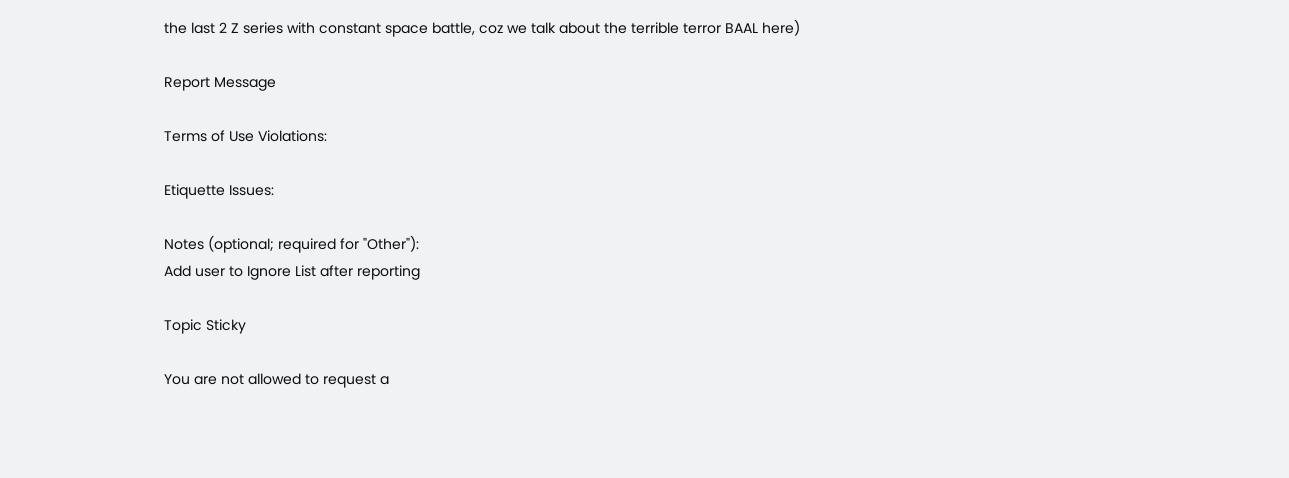the last 2 Z series with constant space battle, coz we talk about the terrible terror BAAL here)

Report Message

Terms of Use Violations:

Etiquette Issues:

Notes (optional; required for "Other"):
Add user to Ignore List after reporting

Topic Sticky

You are not allowed to request a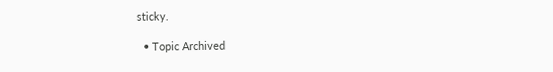sticky.

  • Topic Archived